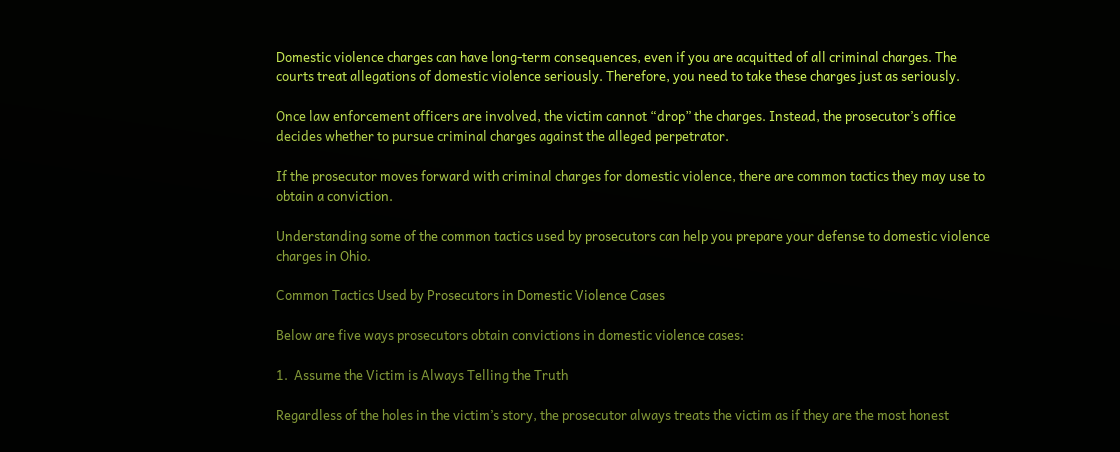Domestic violence charges can have long-term consequences, even if you are acquitted of all criminal charges. The courts treat allegations of domestic violence seriously. Therefore, you need to take these charges just as seriously.

Once law enforcement officers are involved, the victim cannot “drop” the charges. Instead, the prosecutor’s office decides whether to pursue criminal charges against the alleged perpetrator.

If the prosecutor moves forward with criminal charges for domestic violence, there are common tactics they may use to obtain a conviction.

Understanding some of the common tactics used by prosecutors can help you prepare your defense to domestic violence charges in Ohio.

Common Tactics Used by Prosecutors in Domestic Violence Cases

Below are five ways prosecutors obtain convictions in domestic violence cases:

1.  Assume the Victim is Always Telling the Truth

Regardless of the holes in the victim’s story, the prosecutor always treats the victim as if they are the most honest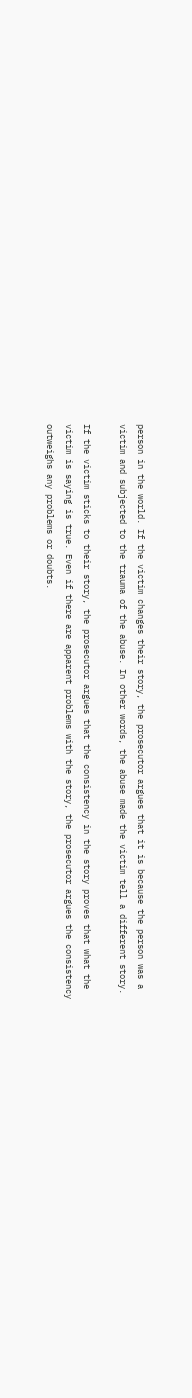person in the world. If the victim changes their story, the prosecutor argues that it is because the person was a victim and subjected to the trauma of the abuse. In other words, the abuse made the victim tell a different story.

If the victim sticks to their story, the prosecutor argues that the consistency in the story proves that what the victim is saying is true. Even if there are apparent problems with the story, the prosecutor argues the consistency outweighs any problems or doubts.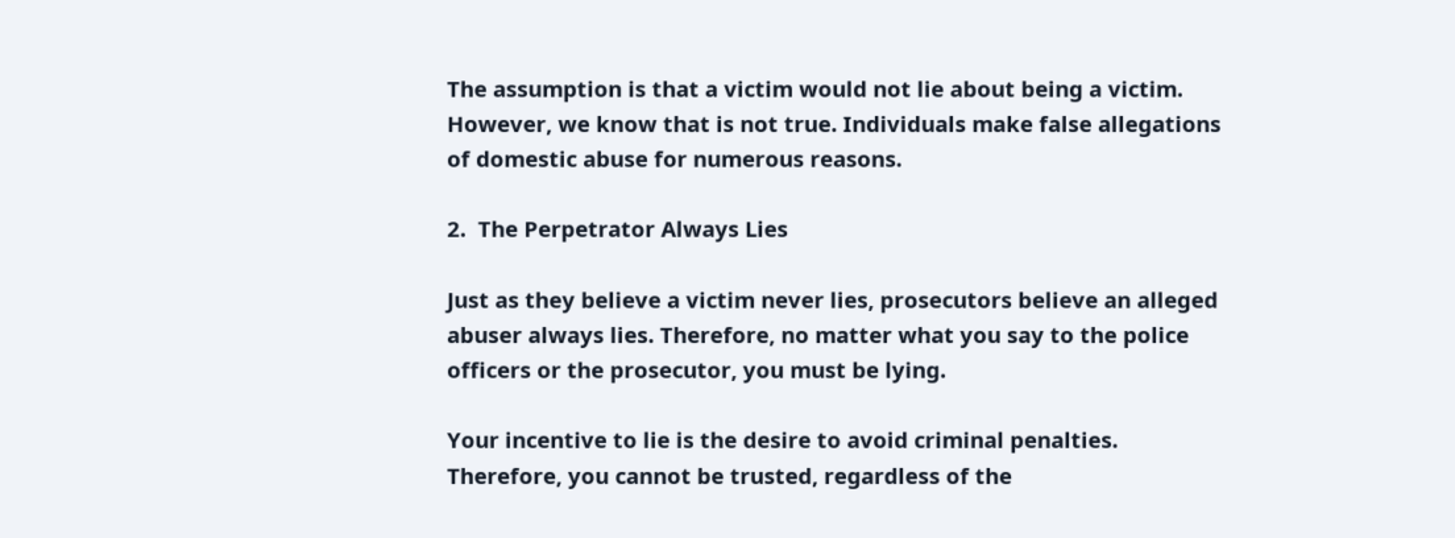The assumption is that a victim would not lie about being a victim. However, we know that is not true. Individuals make false allegations of domestic abuse for numerous reasons.

2.  The Perpetrator Always Lies

Just as they believe a victim never lies, prosecutors believe an alleged abuser always lies. Therefore, no matter what you say to the police officers or the prosecutor, you must be lying.

Your incentive to lie is the desire to avoid criminal penalties. Therefore, you cannot be trusted, regardless of the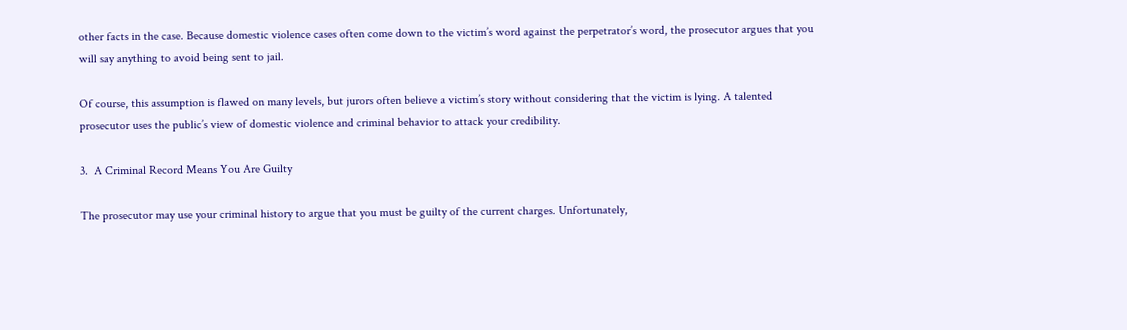other facts in the case. Because domestic violence cases often come down to the victim’s word against the perpetrator’s word, the prosecutor argues that you will say anything to avoid being sent to jail.

Of course, this assumption is flawed on many levels, but jurors often believe a victim’s story without considering that the victim is lying. A talented prosecutor uses the public’s view of domestic violence and criminal behavior to attack your credibility.

3.  A Criminal Record Means You Are Guilty

The prosecutor may use your criminal history to argue that you must be guilty of the current charges. Unfortunately,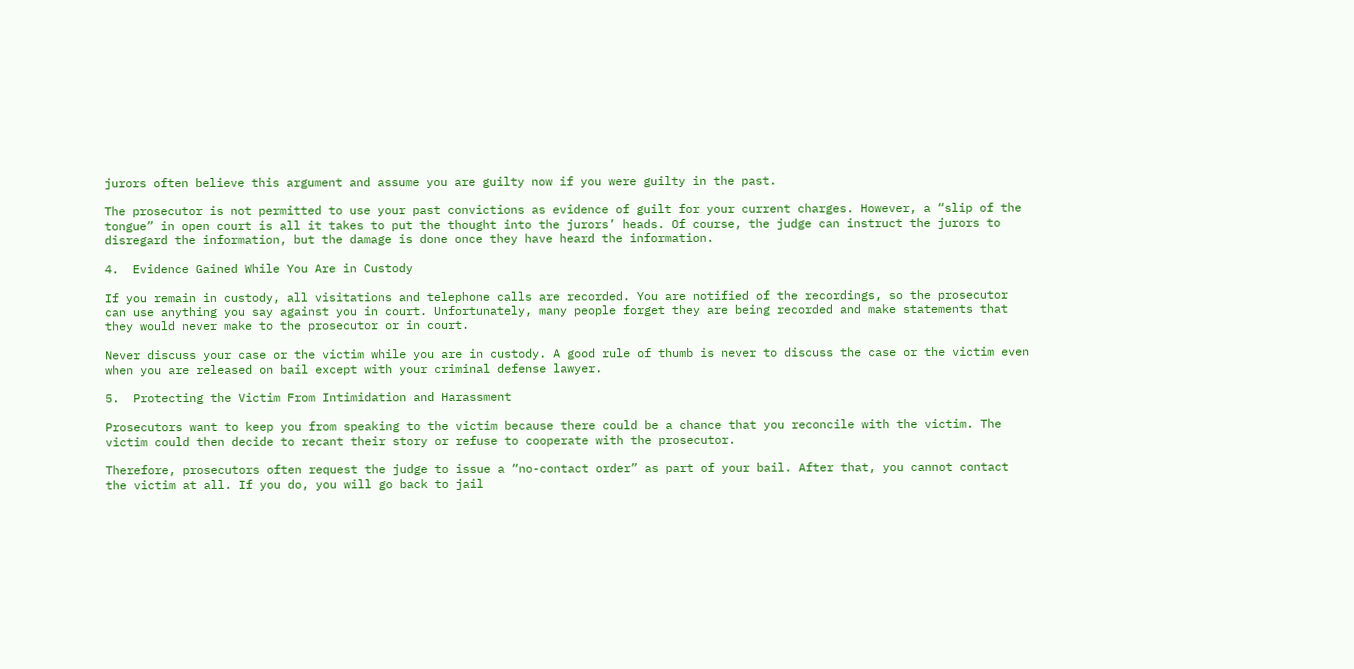jurors often believe this argument and assume you are guilty now if you were guilty in the past.

The prosecutor is not permitted to use your past convictions as evidence of guilt for your current charges. However, a “slip of the tongue” in open court is all it takes to put the thought into the jurors’ heads. Of course, the judge can instruct the jurors to disregard the information, but the damage is done once they have heard the information.

4.  Evidence Gained While You Are in Custody

If you remain in custody, all visitations and telephone calls are recorded. You are notified of the recordings, so the prosecutor can use anything you say against you in court. Unfortunately, many people forget they are being recorded and make statements that they would never make to the prosecutor or in court.

Never discuss your case or the victim while you are in custody. A good rule of thumb is never to discuss the case or the victim even when you are released on bail except with your criminal defense lawyer.

5.  Protecting the Victim From Intimidation and Harassment

Prosecutors want to keep you from speaking to the victim because there could be a chance that you reconcile with the victim. The victim could then decide to recant their story or refuse to cooperate with the prosecutor.

Therefore, prosecutors often request the judge to issue a “no-contact order” as part of your bail. After that, you cannot contact the victim at all. If you do, you will go back to jail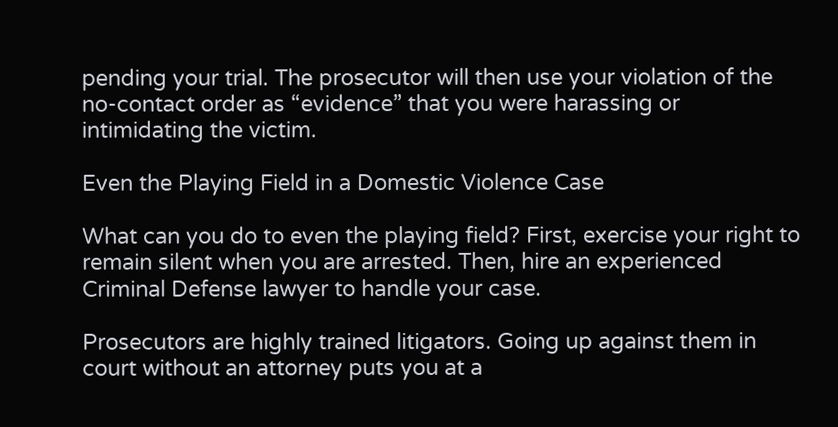pending your trial. The prosecutor will then use your violation of the no-contact order as “evidence” that you were harassing or intimidating the victim.

Even the Playing Field in a Domestic Violence Case

What can you do to even the playing field? First, exercise your right to remain silent when you are arrested. Then, hire an experienced Criminal Defense lawyer to handle your case.

Prosecutors are highly trained litigators. Going up against them in court without an attorney puts you at a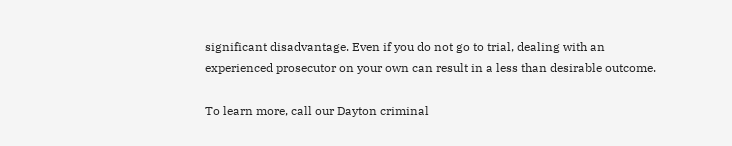significant disadvantage. Even if you do not go to trial, dealing with an experienced prosecutor on your own can result in a less than desirable outcome.

To learn more, call our Dayton criminal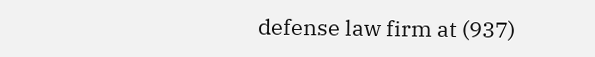defense law firm at (937)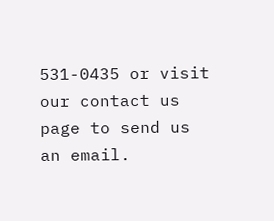531-0435 or visit our contact us page to send us an email.